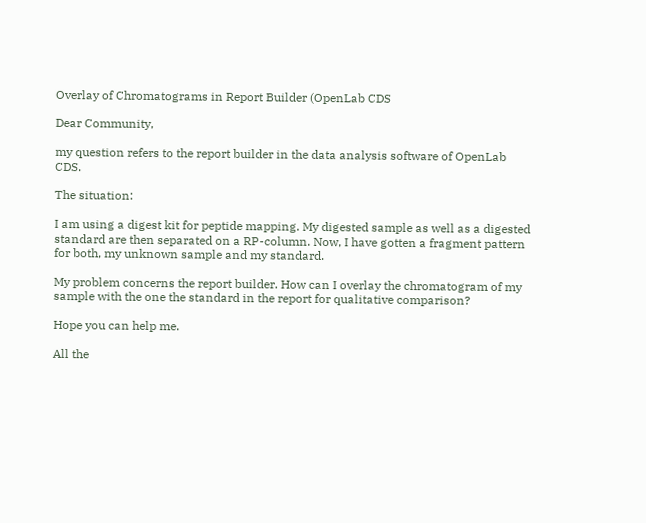Overlay of Chromatograms in Report Builder (OpenLab CDS

Dear Community,

my question refers to the report builder in the data analysis software of OpenLab CDS.

The situation:

I am using a digest kit for peptide mapping. My digested sample as well as a digested standard are then separated on a RP-column. Now, I have gotten a fragment pattern for both, my unknown sample and my standard.

My problem concerns the report builder. How can I overlay the chromatogram of my sample with the one the standard in the report for qualitative comparison?

Hope you can help me.

All the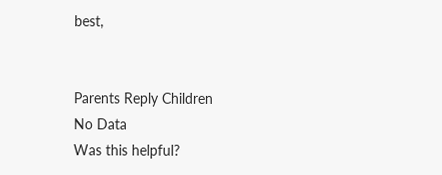best,


Parents Reply Children
No Data
Was this helpful?